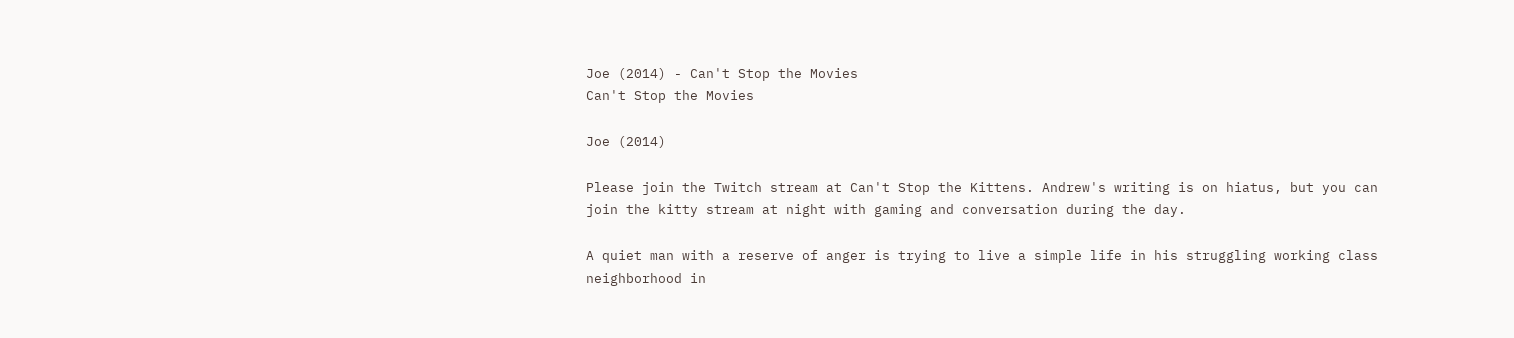Joe (2014) - Can't Stop the Movies
Can't Stop the Movies

Joe (2014)

Please join the Twitch stream at Can't Stop the Kittens. Andrew's writing is on hiatus, but you can join the kitty stream at night with gaming and conversation during the day.

A quiet man with a reserve of anger is trying to live a simple life in his struggling working class neighborhood in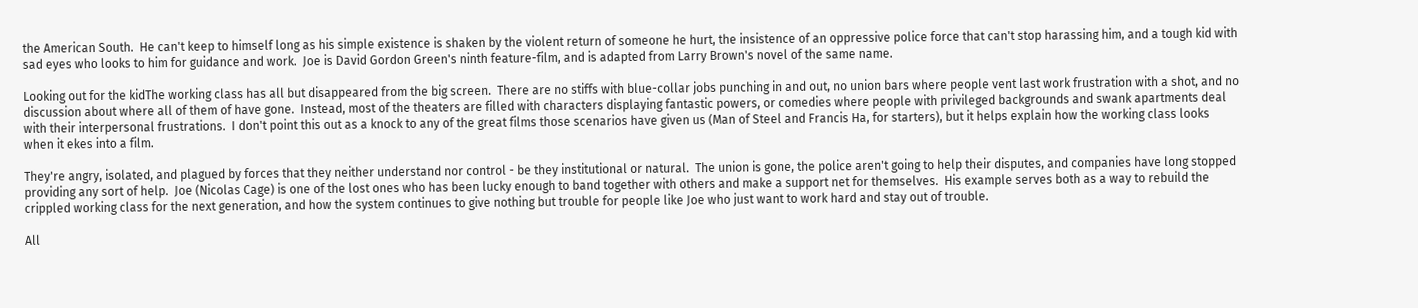the American South.  He can't keep to himself long as his simple existence is shaken by the violent return of someone he hurt, the insistence of an oppressive police force that can't stop harassing him, and a tough kid with sad eyes who looks to him for guidance and work.  Joe is David Gordon Green's ninth feature-film, and is adapted from Larry Brown's novel of the same name.

Looking out for the kidThe working class has all but disappeared from the big screen.  There are no stiffs with blue-collar jobs punching in and out, no union bars where people vent last work frustration with a shot, and no discussion about where all of them of have gone.  Instead, most of the theaters are filled with characters displaying fantastic powers, or comedies where people with privileged backgrounds and swank apartments deal with their interpersonal frustrations.  I don't point this out as a knock to any of the great films those scenarios have given us (Man of Steel and Francis Ha, for starters), but it helps explain how the working class looks when it ekes into a film.

They're angry, isolated, and plagued by forces that they neither understand nor control - be they institutional or natural.  The union is gone, the police aren't going to help their disputes, and companies have long stopped providing any sort of help.  Joe (Nicolas Cage) is one of the lost ones who has been lucky enough to band together with others and make a support net for themselves.  His example serves both as a way to rebuild the crippled working class for the next generation, and how the system continues to give nothing but trouble for people like Joe who just want to work hard and stay out of trouble.

All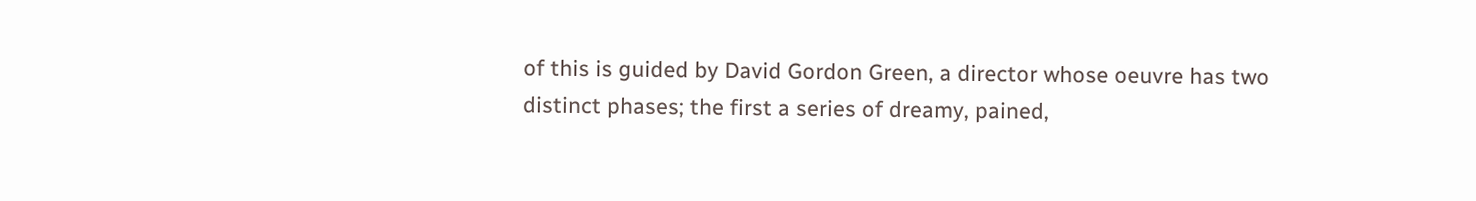of this is guided by David Gordon Green, a director whose oeuvre has two distinct phases; the first a series of dreamy, pained,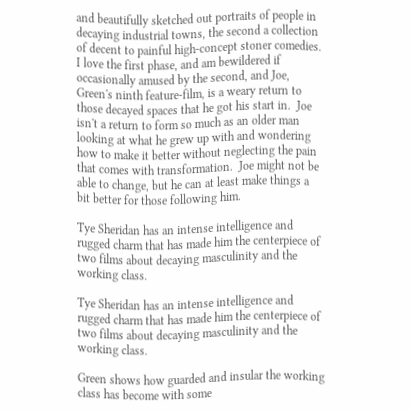and beautifully sketched out portraits of people in decaying industrial towns, the second a collection of decent to painful high-concept stoner comedies.  I love the first phase, and am bewildered if occasionally amused by the second, and Joe, Green's ninth feature-film, is a weary return to those decayed spaces that he got his start in.  Joe isn't a return to form so much as an older man looking at what he grew up with and wondering how to make it better without neglecting the pain that comes with transformation.  Joe might not be able to change, but he can at least make things a bit better for those following him.

Tye Sheridan has an intense intelligence and rugged charm that has made him the centerpiece of two films about decaying masculinity and the working class.

Tye Sheridan has an intense intelligence and rugged charm that has made him the centerpiece of two films about decaying masculinity and the working class.

Green shows how guarded and insular the working class has become with some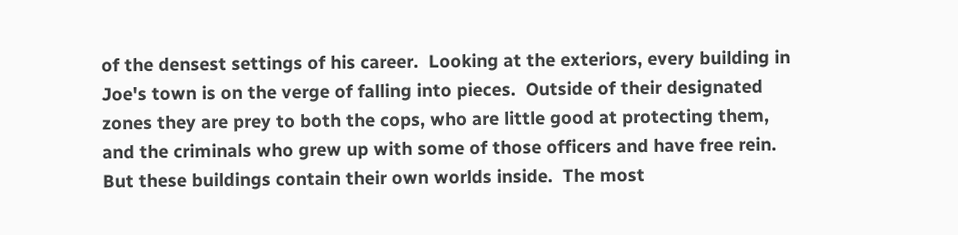of the densest settings of his career.  Looking at the exteriors, every building in Joe's town is on the verge of falling into pieces.  Outside of their designated zones they are prey to both the cops, who are little good at protecting them, and the criminals who grew up with some of those officers and have free rein.  But these buildings contain their own worlds inside.  The most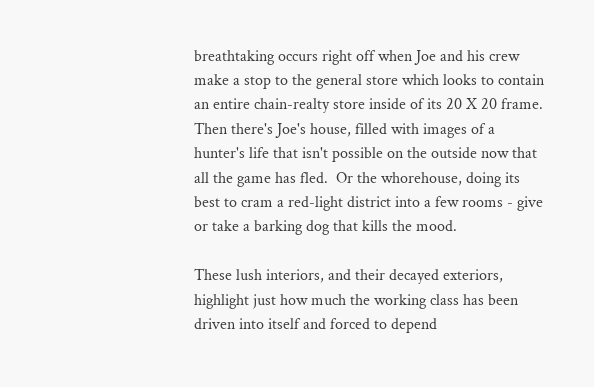breathtaking occurs right off when Joe and his crew make a stop to the general store which looks to contain an entire chain-realty store inside of its 20 X 20 frame.  Then there's Joe's house, filled with images of a hunter's life that isn't possible on the outside now that all the game has fled.  Or the whorehouse, doing its best to cram a red-light district into a few rooms - give or take a barking dog that kills the mood.

These lush interiors, and their decayed exteriors, highlight just how much the working class has been driven into itself and forced to depend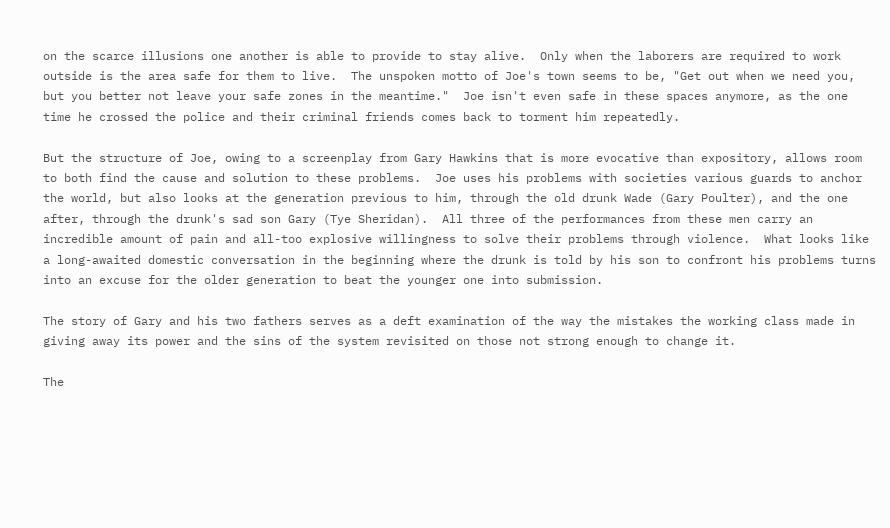on the scarce illusions one another is able to provide to stay alive.  Only when the laborers are required to work outside is the area safe for them to live.  The unspoken motto of Joe's town seems to be, "Get out when we need you, but you better not leave your safe zones in the meantime."  Joe isn't even safe in these spaces anymore, as the one time he crossed the police and their criminal friends comes back to torment him repeatedly.

But the structure of Joe, owing to a screenplay from Gary Hawkins that is more evocative than expository, allows room to both find the cause and solution to these problems.  Joe uses his problems with societies various guards to anchor the world, but also looks at the generation previous to him, through the old drunk Wade (Gary Poulter), and the one after, through the drunk's sad son Gary (Tye Sheridan).  All three of the performances from these men carry an incredible amount of pain and all-too explosive willingness to solve their problems through violence.  What looks like a long-awaited domestic conversation in the beginning where the drunk is told by his son to confront his problems turns into an excuse for the older generation to beat the younger one into submission.

The story of Gary and his two fathers serves as a deft examination of the way the mistakes the working class made in giving away its power and the sins of the system revisited on those not strong enough to change it.

The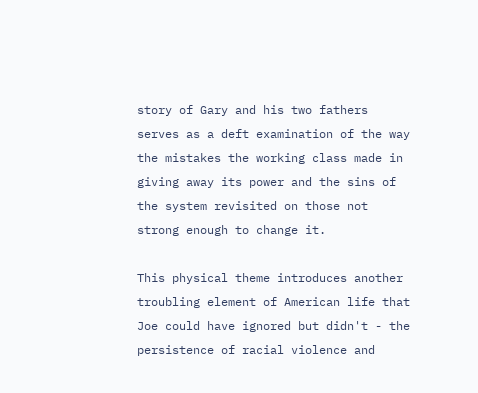story of Gary and his two fathers serves as a deft examination of the way the mistakes the working class made in giving away its power and the sins of the system revisited on those not strong enough to change it.

This physical theme introduces another troubling element of American life that Joe could have ignored but didn't - the persistence of racial violence and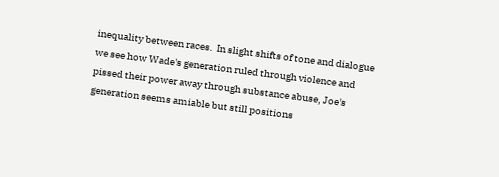inequality between races.  In slight shifts of tone and dialogue we see how Wade's generation ruled through violence and pissed their power away through substance abuse, Joe's generation seems amiable but still positions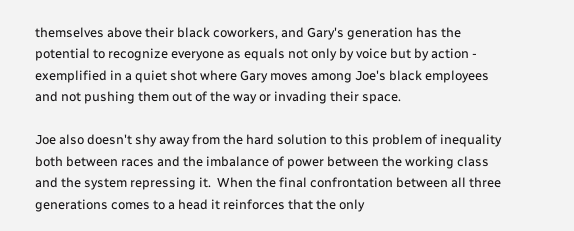themselves above their black coworkers, and Gary's generation has the potential to recognize everyone as equals not only by voice but by action - exemplified in a quiet shot where Gary moves among Joe's black employees and not pushing them out of the way or invading their space.

Joe also doesn't shy away from the hard solution to this problem of inequality both between races and the imbalance of power between the working class and the system repressing it.  When the final confrontation between all three generations comes to a head it reinforces that the only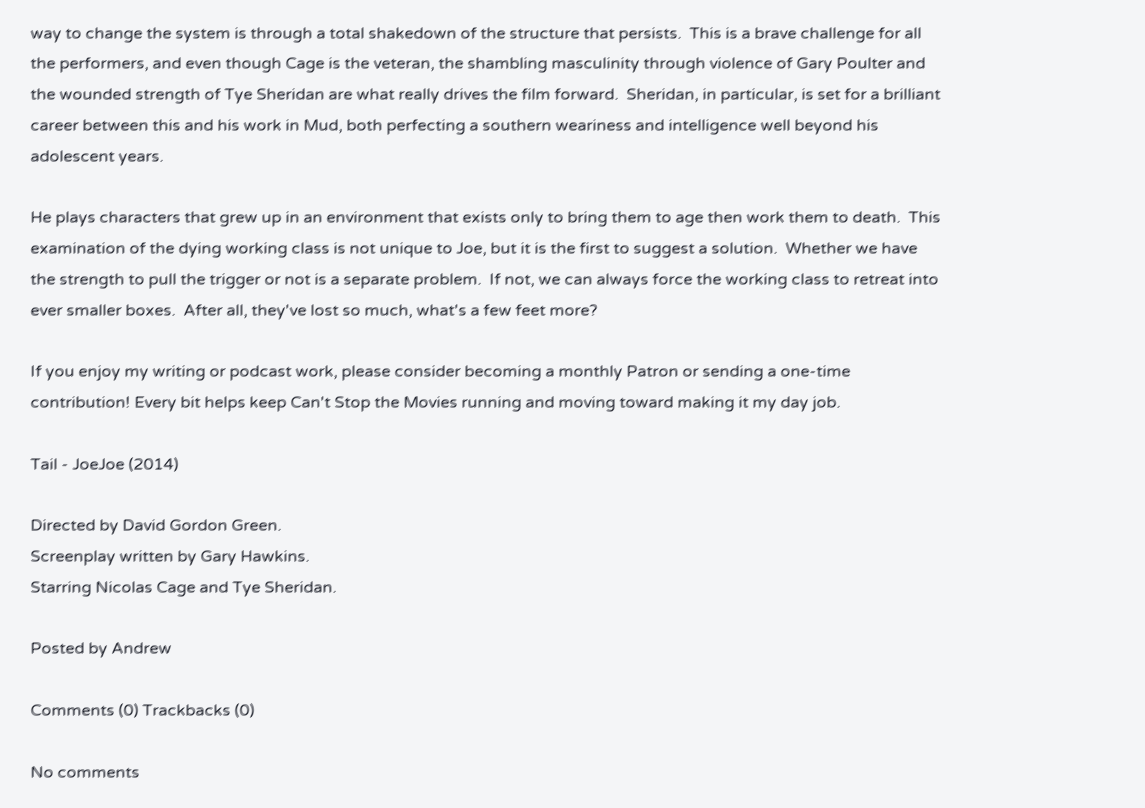way to change the system is through a total shakedown of the structure that persists.  This is a brave challenge for all the performers, and even though Cage is the veteran, the shambling masculinity through violence of Gary Poulter and the wounded strength of Tye Sheridan are what really drives the film forward.  Sheridan, in particular, is set for a brilliant career between this and his work in Mud, both perfecting a southern weariness and intelligence well beyond his adolescent years.

He plays characters that grew up in an environment that exists only to bring them to age then work them to death.  This examination of the dying working class is not unique to Joe, but it is the first to suggest a solution.  Whether we have the strength to pull the trigger or not is a separate problem.  If not, we can always force the working class to retreat into ever smaller boxes.  After all, they've lost so much, what's a few feet more?

If you enjoy my writing or podcast work, please consider becoming a monthly Patron or sending a one-time contribution! Every bit helps keep Can't Stop the Movies running and moving toward making it my day job.

Tail - JoeJoe (2014)

Directed by David Gordon Green.
Screenplay written by Gary Hawkins.
Starring Nicolas Cage and Tye Sheridan.

Posted by Andrew

Comments (0) Trackbacks (0)

No comments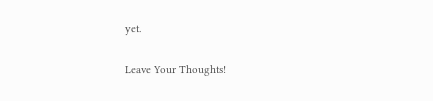yet.

Leave Your Thoughts!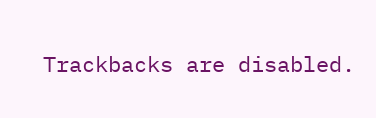Trackbacks are disabled.